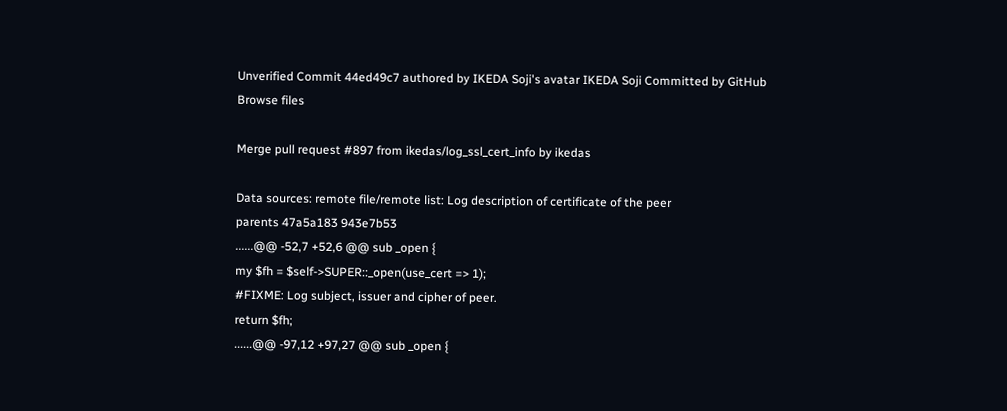Unverified Commit 44ed49c7 authored by IKEDA Soji's avatar IKEDA Soji Committed by GitHub
Browse files

Merge pull request #897 from ikedas/log_ssl_cert_info by ikedas

Data sources: remote file/remote list: Log description of certificate of the peer
parents 47a5a183 943e7b53
......@@ -52,7 +52,6 @@ sub _open {
my $fh = $self->SUPER::_open(use_cert => 1);
#FIXME: Log subject, issuer and cipher of peer.
return $fh;
......@@ -97,12 +97,27 @@ sub _open {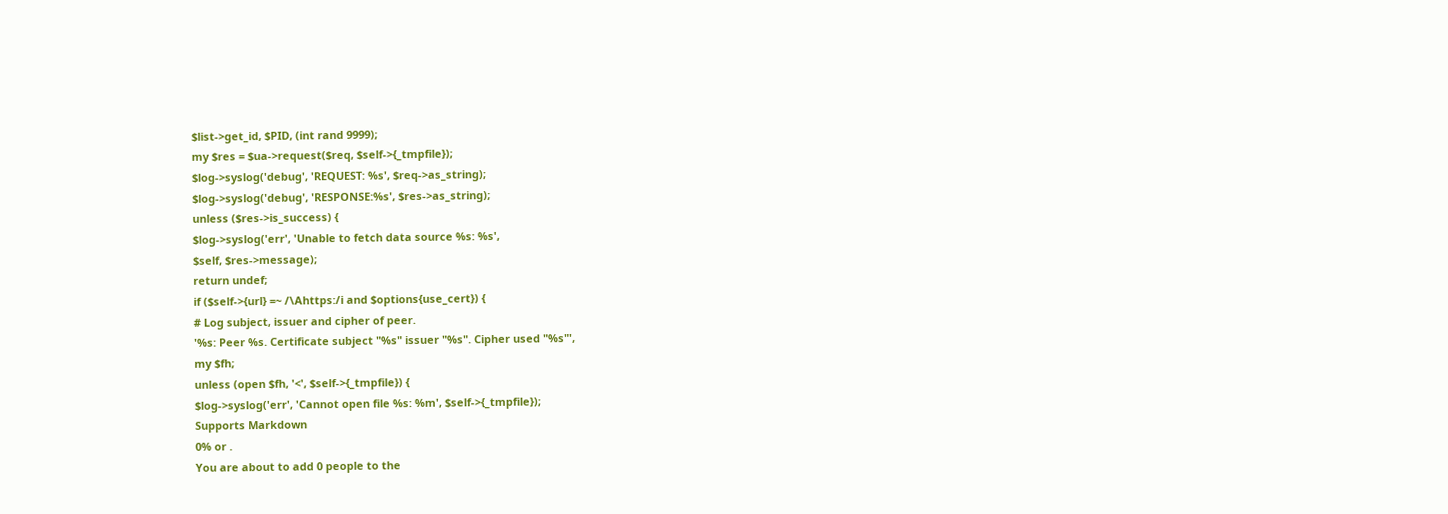$list->get_id, $PID, (int rand 9999);
my $res = $ua->request($req, $self->{_tmpfile});
$log->syslog('debug', 'REQUEST: %s', $req->as_string);
$log->syslog('debug', 'RESPONSE:%s', $res->as_string);
unless ($res->is_success) {
$log->syslog('err', 'Unable to fetch data source %s: %s',
$self, $res->message);
return undef;
if ($self->{url} =~ /\Ahttps:/i and $options{use_cert}) {
# Log subject, issuer and cipher of peer.
'%s: Peer %s. Certificate subject "%s" issuer "%s". Cipher used "%s"',
my $fh;
unless (open $fh, '<', $self->{_tmpfile}) {
$log->syslog('err', 'Cannot open file %s: %m', $self->{_tmpfile});
Supports Markdown
0% or .
You are about to add 0 people to the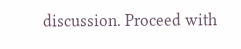discussion. Proceed with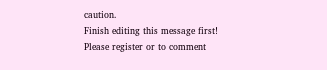caution.
Finish editing this message first!
Please register or to comment